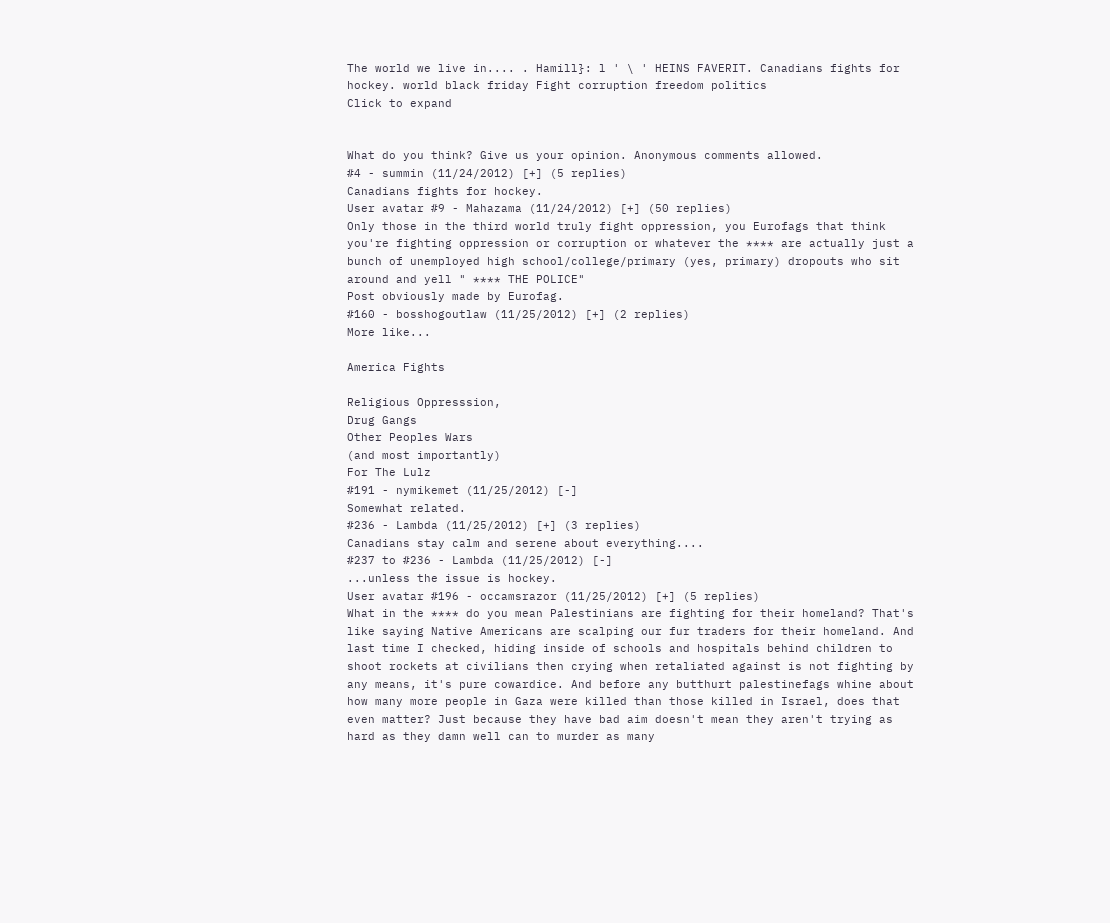The world we live in.... . Hamill}: l ' \ ' HEINS FAVERIT. Canadians fights for hockey. world black friday Fight corruption freedom politics
Click to expand


What do you think? Give us your opinion. Anonymous comments allowed.
#4 - summin (11/24/2012) [+] (5 replies)
Canadians fights for hockey.
User avatar #9 - Mahazama (11/24/2012) [+] (50 replies)
Only those in the third world truly fight oppression, you Eurofags that think you're fighting oppression or corruption or whatever the **** are actually just a bunch of unemployed high school/college/primary (yes, primary) dropouts who sit around and yell " **** THE POLICE"
Post obviously made by Eurofag.
#160 - bosshogoutlaw (11/25/2012) [+] (2 replies)
More like...

America Fights

Religious Oppresssion,
Drug Gangs
Other Peoples Wars
(and most importantly)
For The Lulz
#191 - nymikemet (11/25/2012) [-]
Somewhat related.
#236 - Lambda (11/25/2012) [+] (3 replies)
Canadians stay calm and serene about everything....
#237 to #236 - Lambda (11/25/2012) [-]
...unless the issue is hockey.
User avatar #196 - occamsrazor (11/25/2012) [+] (5 replies)
What in the **** do you mean Palestinians are fighting for their homeland? That's like saying Native Americans are scalping our fur traders for their homeland. And last time I checked, hiding inside of schools and hospitals behind children to shoot rockets at civilians then crying when retaliated against is not fighting by any means, it's pure cowardice. And before any butthurt palestinefags whine about how many more people in Gaza were killed than those killed in Israel, does that even matter? Just because they have bad aim doesn't mean they aren't trying as hard as they damn well can to murder as many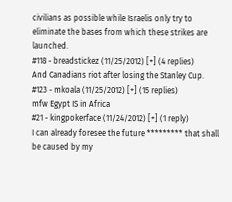civilians as possible while Israelis only try to eliminate the bases from which these strikes are launched.
#118 - breadstickez (11/25/2012) [+] (4 replies)
And Canadians riot after losing the Stanley Cup.
#123 - mkoala (11/25/2012) [+] (15 replies)
mfw Egypt IS in Africa
#21 - kingpokerface (11/24/2012) [+] (1 reply)
I can already foresee the future ********* that shall be caused by my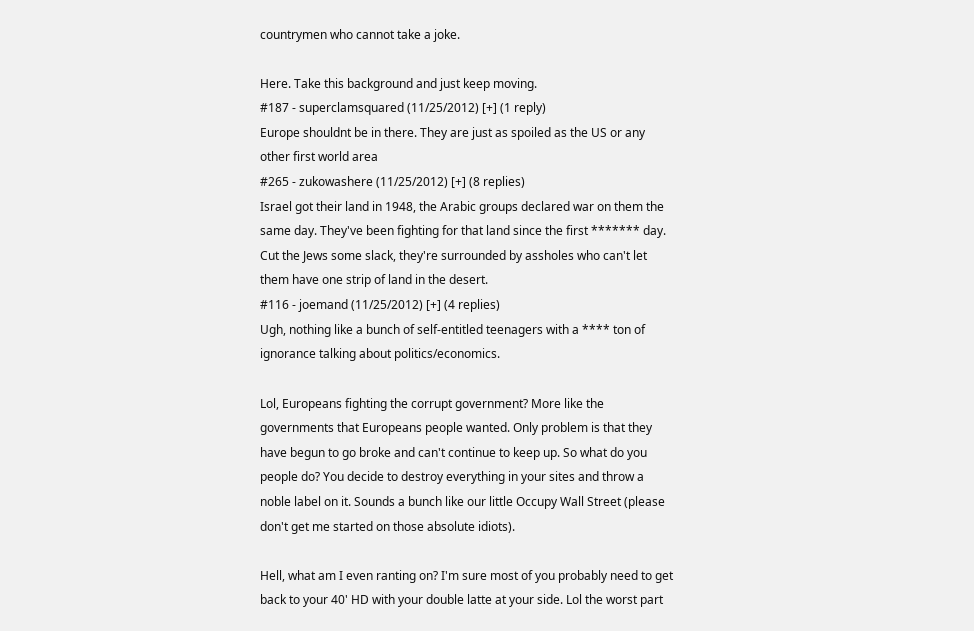countrymen who cannot take a joke.

Here. Take this background and just keep moving.
#187 - superclamsquared (11/25/2012) [+] (1 reply)
Europe shouldnt be in there. They are just as spoiled as the US or any other first world area
#265 - zukowashere (11/25/2012) [+] (8 replies)
Israel got their land in 1948, the Arabic groups declared war on them the same day. They've been fighting for that land since the first ******* day. Cut the Jews some slack, they're surrounded by assholes who can't let them have one strip of land in the desert.
#116 - joemand (11/25/2012) [+] (4 replies)
Ugh, nothing like a bunch of self-entitled teenagers with a **** ton of ignorance talking about politics/economics.

Lol, Europeans fighting the corrupt government? More like the governments that Europeans people wanted. Only problem is that they have begun to go broke and can't continue to keep up. So what do you people do? You decide to destroy everything in your sites and throw a noble label on it. Sounds a bunch like our little Occupy Wall Street (please don't get me started on those absolute idiots).

Hell, what am I even ranting on? I'm sure most of you probably need to get back to your 40' HD with your double latte at your side. Lol the worst part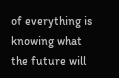of everything is knowing what the future will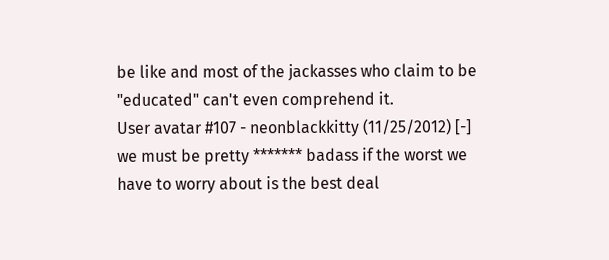be like and most of the jackasses who claim to be "educated" can't even comprehend it.
User avatar #107 - neonblackkitty (11/25/2012) [-]
we must be pretty ******* badass if the worst we have to worry about is the best deal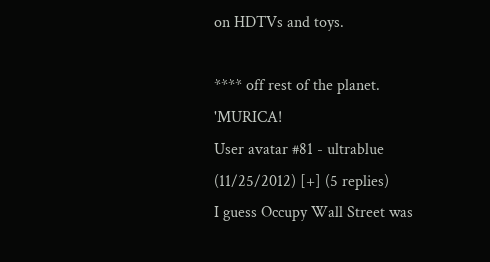on HDTVs and toys.

**** off rest of the planet. 'MURICA!
User avatar #81 - ultrablue (11/25/2012) [+] (5 replies)
I guess Occupy Wall Street was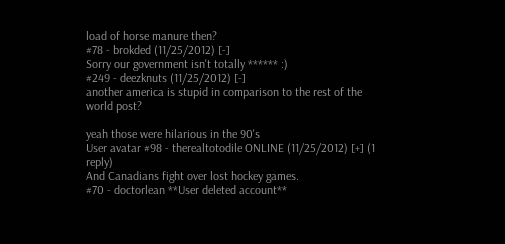load of horse manure then?
#78 - brokded (11/25/2012) [-]
Sorry our government isn't totally ****** :)
#249 - deezknuts (11/25/2012) [-]
another america is stupid in comparison to the rest of the world post?

yeah those were hilarious in the 90's
User avatar #98 - therealtotodile ONLINE (11/25/2012) [+] (1 reply)
And Canadians fight over lost hockey games.
#70 - doctorlean **User deleted account**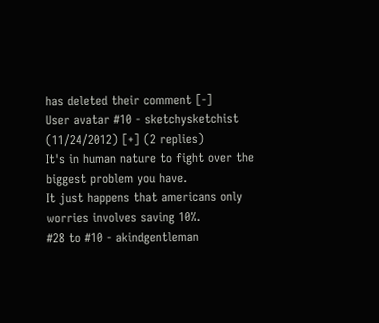has deleted their comment [-]
User avatar #10 - sketchysketchist (11/24/2012) [+] (2 replies)
It's in human nature to fight over the biggest problem you have.
It just happens that americans only worries involves saving 10%.
#28 to #10 - akindgentleman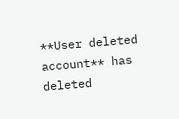**User deleted account** has deleted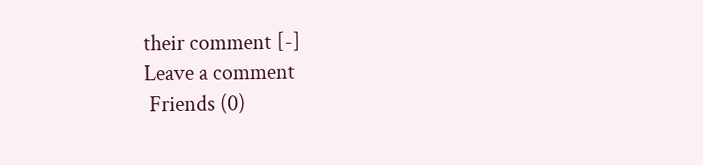their comment [-]
Leave a comment
 Friends (0)